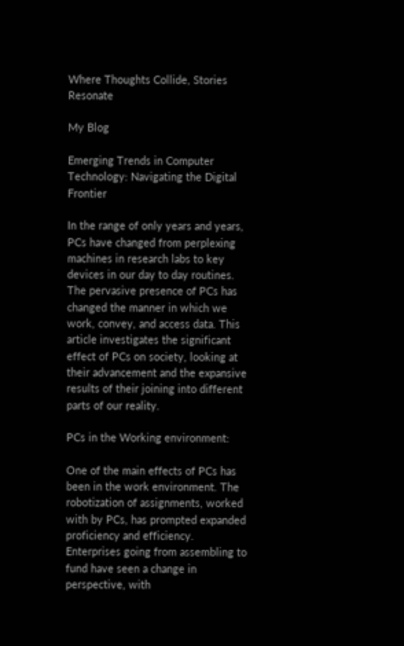Where Thoughts Collide, Stories Resonate

My Blog

Emerging Trends in Computer Technology: Navigating the Digital Frontier

In the range of only years and years, PCs have changed from perplexing machines in research labs to key devices in our day to day routines. The pervasive presence of PCs has changed the manner in which we work, convey, and access data. This article investigates the significant effect of PCs on society, looking at their advancement and the expansive results of their joining into different parts of our reality.

PCs in the Working environment:

One of the main effects of PCs has been in the work environment. The robotization of assignments, worked with by PCs, has prompted expanded proficiency and efficiency. Enterprises going from assembling to fund have seen a change in perspective, with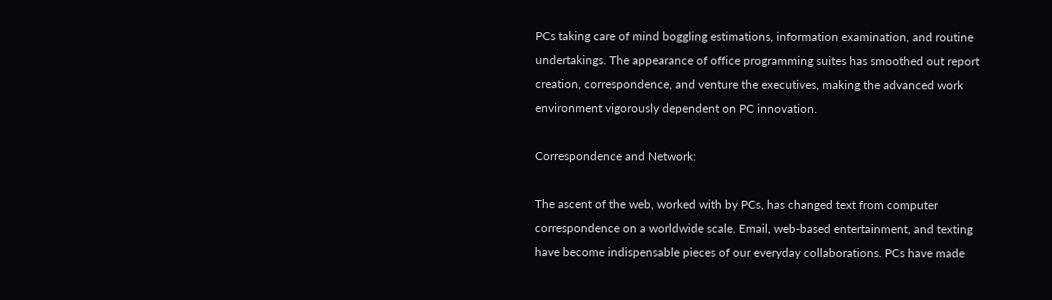PCs taking care of mind boggling estimations, information examination, and routine undertakings. The appearance of office programming suites has smoothed out report creation, correspondence, and venture the executives, making the advanced work environment vigorously dependent on PC innovation.

Correspondence and Network:

The ascent of the web, worked with by PCs, has changed text from computer correspondence on a worldwide scale. Email, web-based entertainment, and texting have become indispensable pieces of our everyday collaborations. PCs have made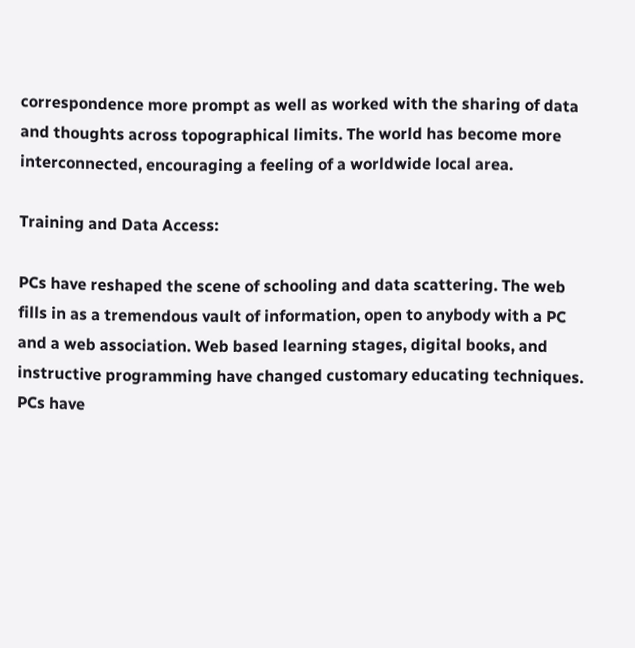correspondence more prompt as well as worked with the sharing of data and thoughts across topographical limits. The world has become more interconnected, encouraging a feeling of a worldwide local area.

Training and Data Access:

PCs have reshaped the scene of schooling and data scattering. The web fills in as a tremendous vault of information, open to anybody with a PC and a web association. Web based learning stages, digital books, and instructive programming have changed customary educating techniques. PCs have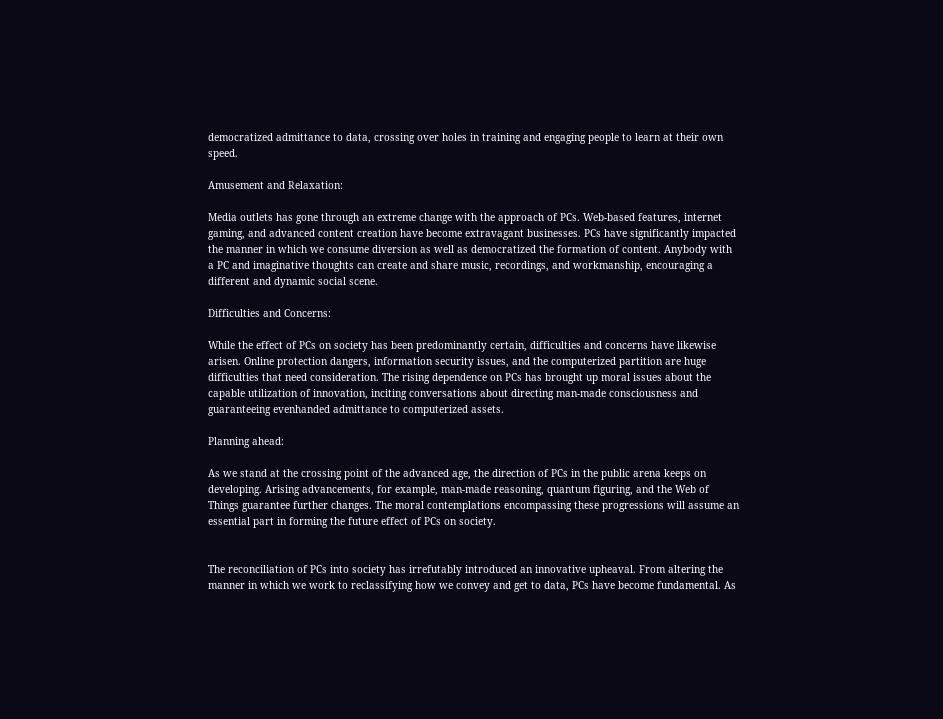democratized admittance to data, crossing over holes in training and engaging people to learn at their own speed.

Amusement and Relaxation:

Media outlets has gone through an extreme change with the approach of PCs. Web-based features, internet gaming, and advanced content creation have become extravagant businesses. PCs have significantly impacted the manner in which we consume diversion as well as democratized the formation of content. Anybody with a PC and imaginative thoughts can create and share music, recordings, and workmanship, encouraging a different and dynamic social scene.

Difficulties and Concerns:

While the effect of PCs on society has been predominantly certain, difficulties and concerns have likewise arisen. Online protection dangers, information security issues, and the computerized partition are huge difficulties that need consideration. The rising dependence on PCs has brought up moral issues about the capable utilization of innovation, inciting conversations about directing man-made consciousness and guaranteeing evenhanded admittance to computerized assets.

Planning ahead:

As we stand at the crossing point of the advanced age, the direction of PCs in the public arena keeps on developing. Arising advancements, for example, man-made reasoning, quantum figuring, and the Web of Things guarantee further changes. The moral contemplations encompassing these progressions will assume an essential part in forming the future effect of PCs on society.


The reconciliation of PCs into society has irrefutably introduced an innovative upheaval. From altering the manner in which we work to reclassifying how we convey and get to data, PCs have become fundamental. As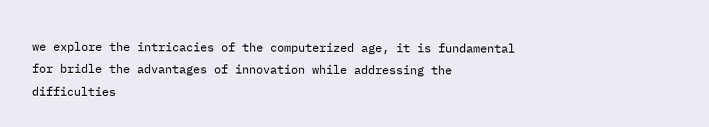we explore the intricacies of the computerized age, it is fundamental for bridle the advantages of innovation while addressing the difficulties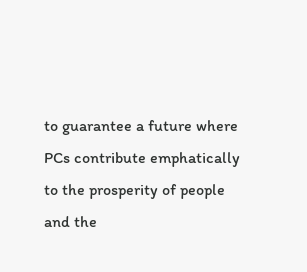to guarantee a future where PCs contribute emphatically to the prosperity of people and the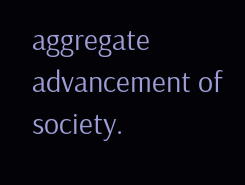aggregate advancement of society.